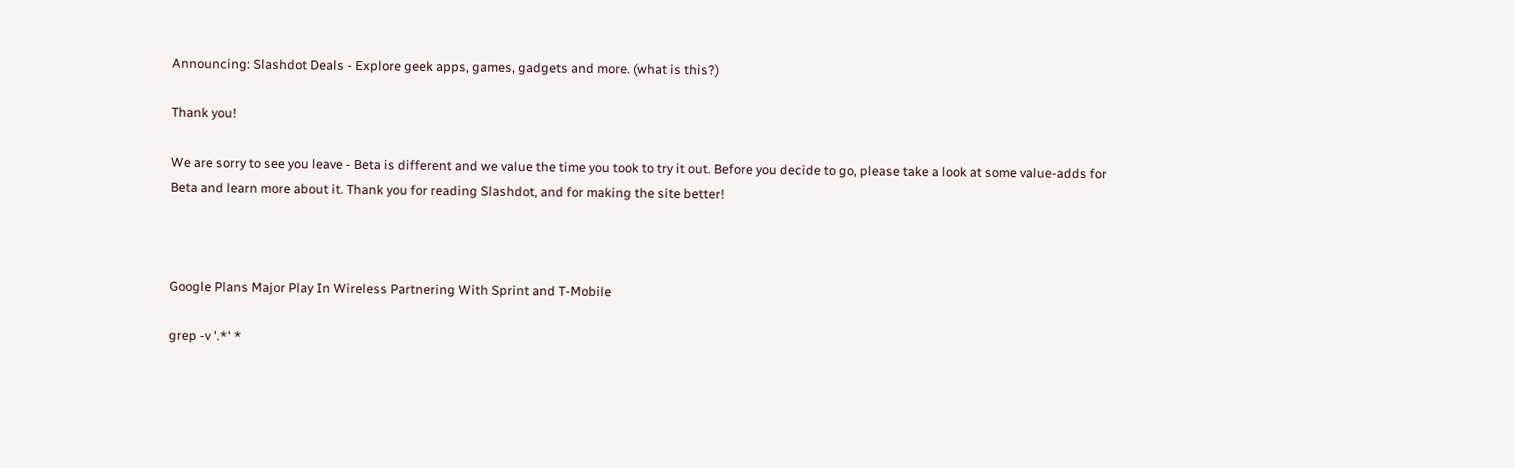Announcing: Slashdot Deals - Explore geek apps, games, gadgets and more. (what is this?)

Thank you!

We are sorry to see you leave - Beta is different and we value the time you took to try it out. Before you decide to go, please take a look at some value-adds for Beta and learn more about it. Thank you for reading Slashdot, and for making the site better!



Google Plans Major Play In Wireless Partnering With Sprint and T-Mobile

grep -v '.*' *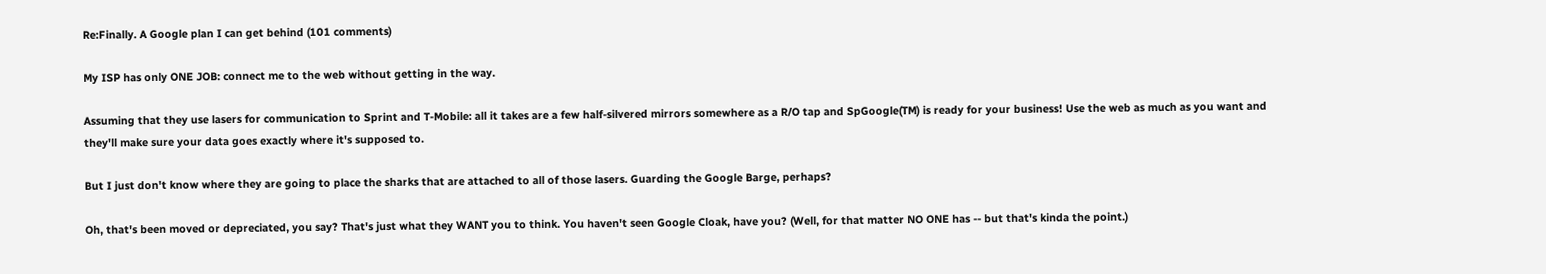Re:Finally. A Google plan I can get behind (101 comments)

My ISP has only ONE JOB: connect me to the web without getting in the way.

Assuming that they use lasers for communication to Sprint and T-Mobile: all it takes are a few half-silvered mirrors somewhere as a R/O tap and SpGoogle(TM) is ready for your business! Use the web as much as you want and they'll make sure your data goes exactly where it's supposed to.

But I just don't know where they are going to place the sharks that are attached to all of those lasers. Guarding the Google Barge, perhaps?

Oh, that's been moved or depreciated, you say? That's just what they WANT you to think. You haven't seen Google Cloak, have you? (Well, for that matter NO ONE has -- but that's kinda the point.)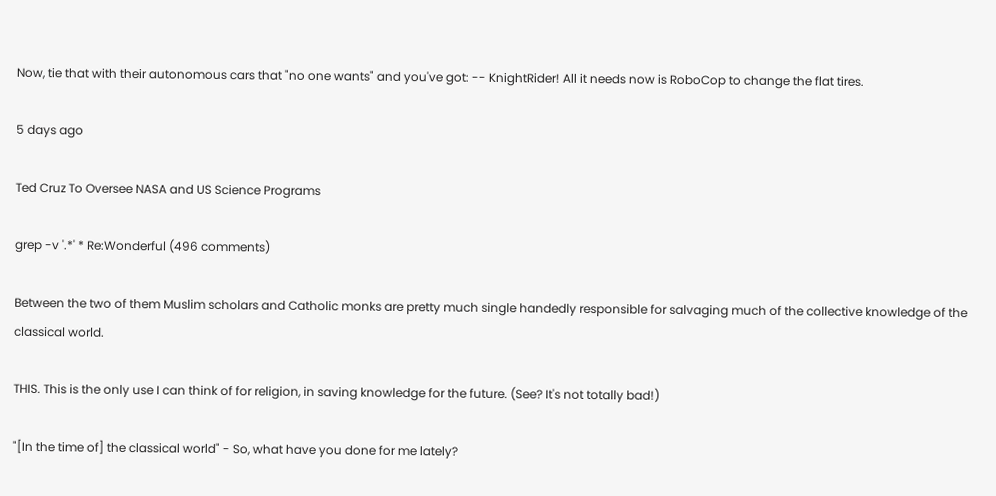Now, tie that with their autonomous cars that "no one wants" and you've got: -- KnightRider! All it needs now is RoboCop to change the flat tires.

5 days ago

Ted Cruz To Oversee NASA and US Science Programs

grep -v '.*' * Re:Wonderful (496 comments)

Between the two of them Muslim scholars and Catholic monks are pretty much single handedly responsible for salvaging much of the collective knowledge of the classical world.

THIS. This is the only use I can think of for religion, in saving knowledge for the future. (See? It's not totally bad!)

"[In the time of] the classical world" - So, what have you done for me lately?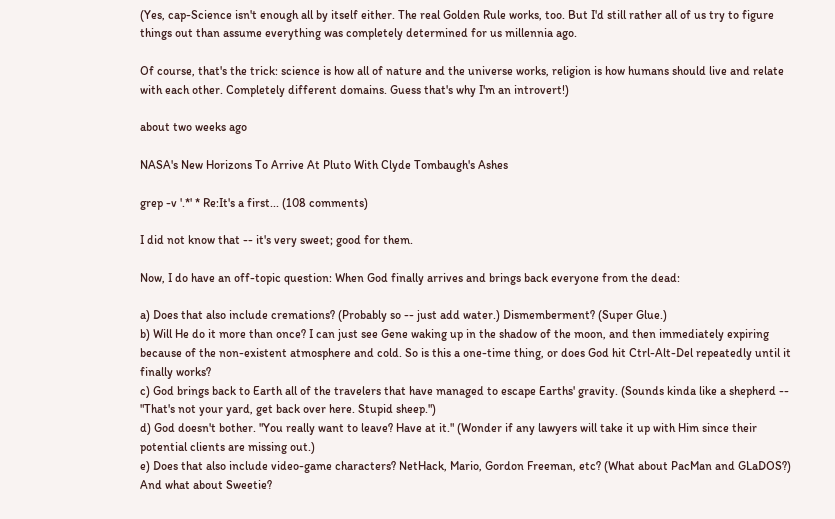(Yes, cap-Science isn't enough all by itself either. The real Golden Rule works, too. But I'd still rather all of us try to figure things out than assume everything was completely determined for us millennia ago.

Of course, that's the trick: science is how all of nature and the universe works, religion is how humans should live and relate with each other. Completely different domains. Guess that's why I'm an introvert!)

about two weeks ago

NASA's New Horizons To Arrive At Pluto With Clyde Tombaugh's Ashes

grep -v '.*' * Re:It's a first... (108 comments)

I did not know that -- it's very sweet; good for them.

Now, I do have an off-topic question: When God finally arrives and brings back everyone from the dead:

a) Does that also include cremations? (Probably so -- just add water.) Dismemberment? (Super Glue.)
b) Will He do it more than once? I can just see Gene waking up in the shadow of the moon, and then immediately expiring because of the non-existent atmosphere and cold. So is this a one-time thing, or does God hit Ctrl-Alt-Del repeatedly until it finally works?
c) God brings back to Earth all of the travelers that have managed to escape Earths' gravity. (Sounds kinda like a shepherd -- "That's not your yard, get back over here. Stupid sheep.")
d) God doesn't bother. "You really want to leave? Have at it." (Wonder if any lawyers will take it up with Him since their potential clients are missing out.)
e) Does that also include video-game characters? NetHack, Mario, Gordon Freeman, etc? (What about PacMan and GLaDOS?) And what about Sweetie?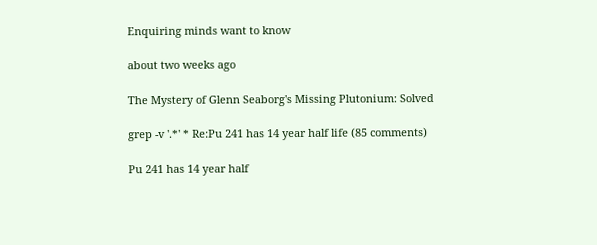Enquiring minds want to know

about two weeks ago

The Mystery of Glenn Seaborg's Missing Plutonium: Solved

grep -v '.*' * Re:Pu 241 has 14 year half life (85 comments)

Pu 241 has 14 year half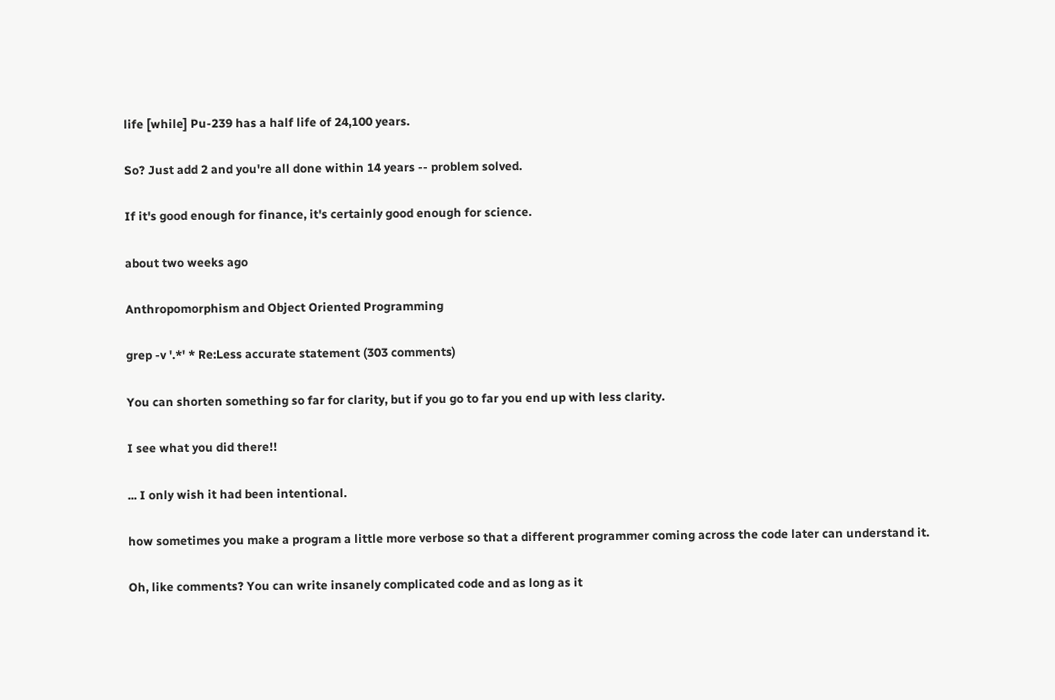life [while] Pu-239 has a half life of 24,100 years.

So? Just add 2 and you're all done within 14 years -- problem solved.

If it's good enough for finance, it's certainly good enough for science.

about two weeks ago

Anthropomorphism and Object Oriented Programming

grep -v '.*' * Re:Less accurate statement (303 comments)

You can shorten something so far for clarity, but if you go to far you end up with less clarity.

I see what you did there!!

... I only wish it had been intentional.

how sometimes you make a program a little more verbose so that a different programmer coming across the code later can understand it.

Oh, like comments? You can write insanely complicated code and as long as it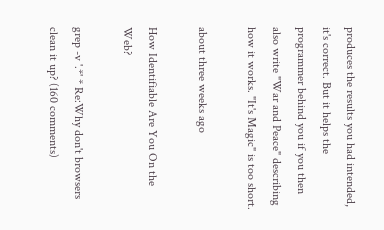produces the results you had intended, it's correct. But it helps the programmer behind you if you then also write "War and Peace" describing how it works. "It's Magic" is too short.

about three weeks ago

How Identifiable Are You On the Web?

grep -v '.*' * Re:Why don't browsers clean it up? (160 comments)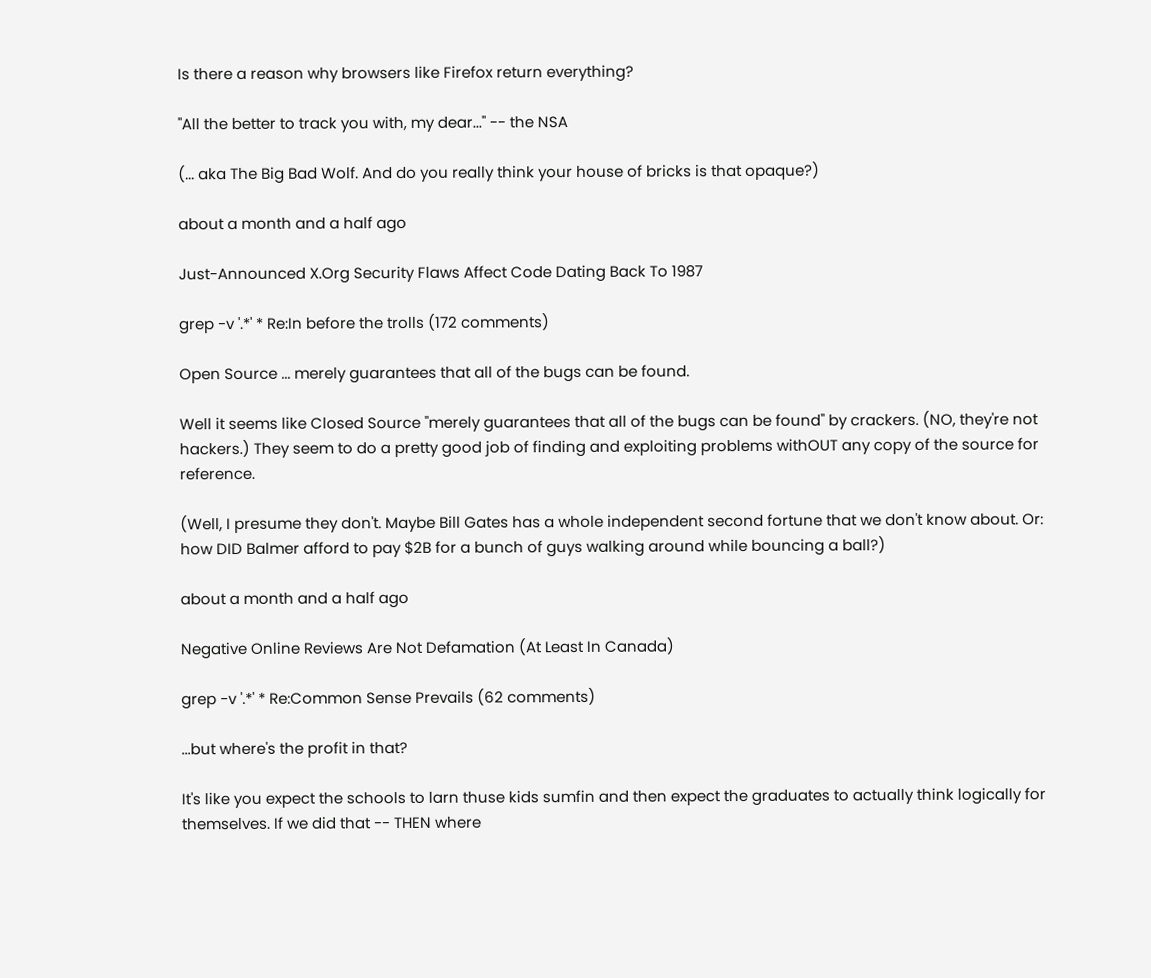Is there a reason why browsers like Firefox return everything?

"All the better to track you with, my dear..." -- the NSA

(... aka The Big Bad Wolf. And do you really think your house of bricks is that opaque?)

about a month and a half ago

Just-Announced X.Org Security Flaws Affect Code Dating Back To 1987

grep -v '.*' * Re:In before the trolls (172 comments)

Open Source ... merely guarantees that all of the bugs can be found.

Well it seems like Closed Source "merely guarantees that all of the bugs can be found" by crackers. (NO, they're not hackers.) They seem to do a pretty good job of finding and exploiting problems withOUT any copy of the source for reference.

(Well, I presume they don't. Maybe Bill Gates has a whole independent second fortune that we don't know about. Or: how DID Balmer afford to pay $2B for a bunch of guys walking around while bouncing a ball?)

about a month and a half ago

Negative Online Reviews Are Not Defamation (At Least In Canada)

grep -v '.*' * Re:Common Sense Prevails (62 comments)

...but where's the profit in that?

It's like you expect the schools to larn thuse kids sumfin and then expect the graduates to actually think logically for themselves. If we did that -- THEN where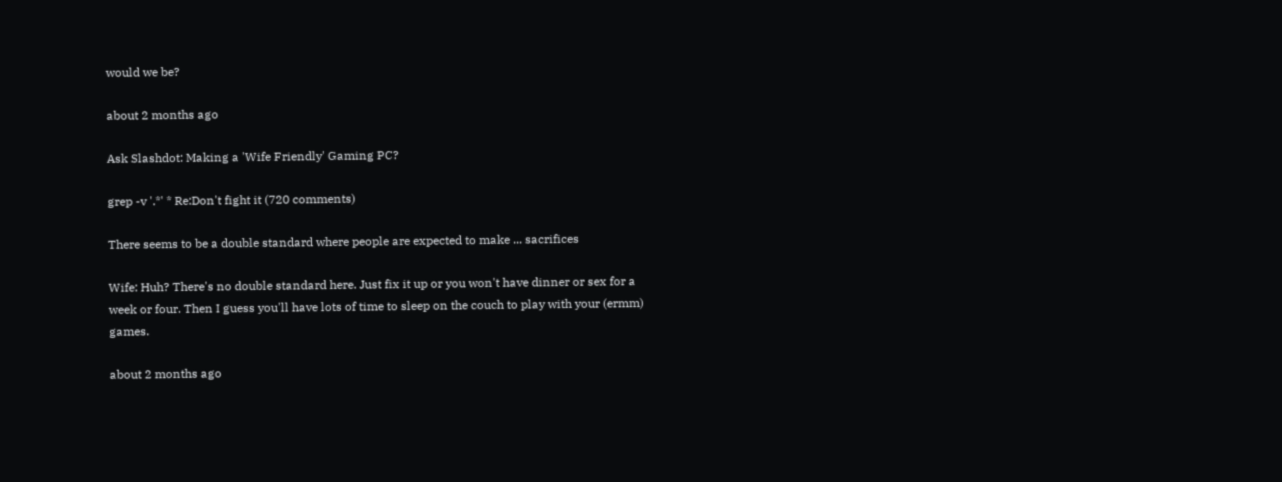would we be?

about 2 months ago

Ask Slashdot: Making a 'Wife Friendly' Gaming PC?

grep -v '.*' * Re:Don't fight it (720 comments)

There seems to be a double standard where people are expected to make ... sacrifices

Wife: Huh? There's no double standard here. Just fix it up or you won't have dinner or sex for a week or four. Then I guess you'll have lots of time to sleep on the couch to play with your (ermm) games.

about 2 months ago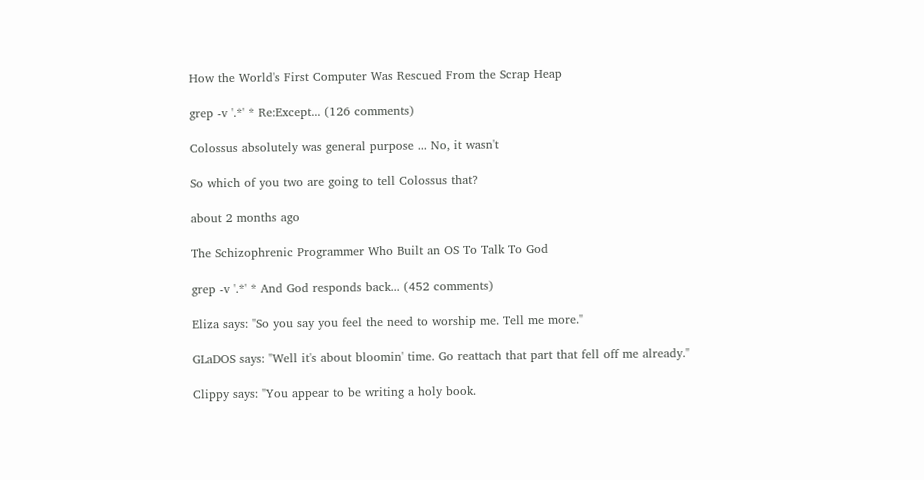How the World's First Computer Was Rescued From the Scrap Heap

grep -v '.*' * Re:Except... (126 comments)

Colossus absolutely was general purpose ... No, it wasn't

So which of you two are going to tell Colossus that?

about 2 months ago

The Schizophrenic Programmer Who Built an OS To Talk To God

grep -v '.*' * And God responds back... (452 comments)

Eliza says: "So you say you feel the need to worship me. Tell me more."

GLaDOS says: "Well it's about bloomin' time. Go reattach that part that fell off me already."

Clippy says: "You appear to be writing a holy book.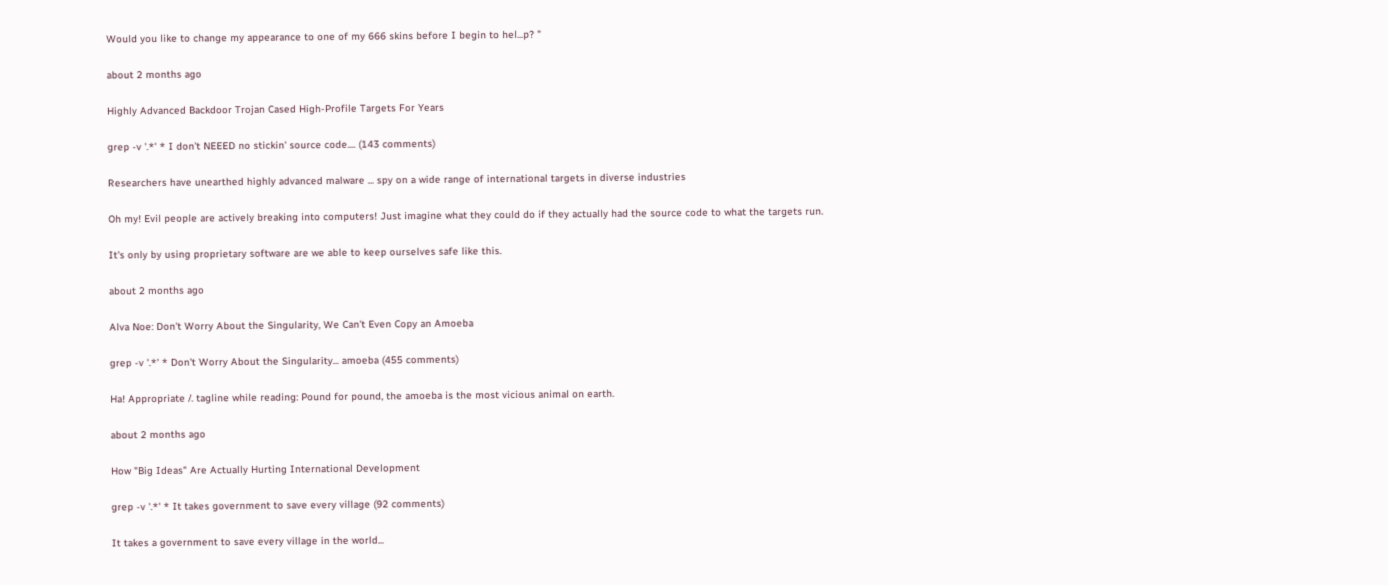Would you like to change my appearance to one of my 666 skins before I begin to hel...p? "

about 2 months ago

Highly Advanced Backdoor Trojan Cased High-Profile Targets For Years

grep -v '.*' * I don't NEEED no stickin' source code.... (143 comments)

Researchers have unearthed highly advanced malware ... spy on a wide range of international targets in diverse industries

Oh my! Evil people are actively breaking into computers! Just imagine what they could do if they actually had the source code to what the targets run.

It's only by using proprietary software are we able to keep ourselves safe like this.

about 2 months ago

Alva Noe: Don't Worry About the Singularity, We Can't Even Copy an Amoeba

grep -v '.*' * Don't Worry About the Singularity... amoeba (455 comments)

Ha! Appropriate /. tagline while reading: Pound for pound, the amoeba is the most vicious animal on earth.

about 2 months ago

How "Big Ideas" Are Actually Hurting International Development

grep -v '.*' * It takes government to save every village (92 comments)

It takes a government to save every village in the world...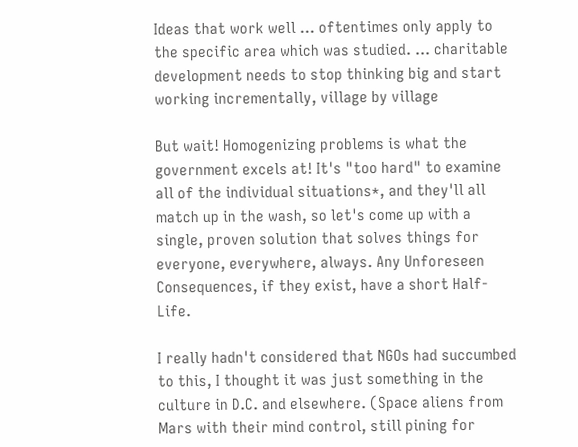Ideas that work well ... oftentimes only apply to the specific area which was studied. ... charitable development needs to stop thinking big and start working incrementally, village by village

But wait! Homogenizing problems is what the government excels at! It's "too hard" to examine all of the individual situations*, and they'll all match up in the wash, so let's come up with a single, proven solution that solves things for everyone, everywhere, always. Any Unforeseen Consequences, if they exist, have a short Half-Life.

I really hadn't considered that NGOs had succumbed to this, I thought it was just something in the culture in D.C. and elsewhere. (Space aliens from Mars with their mind control, still pining for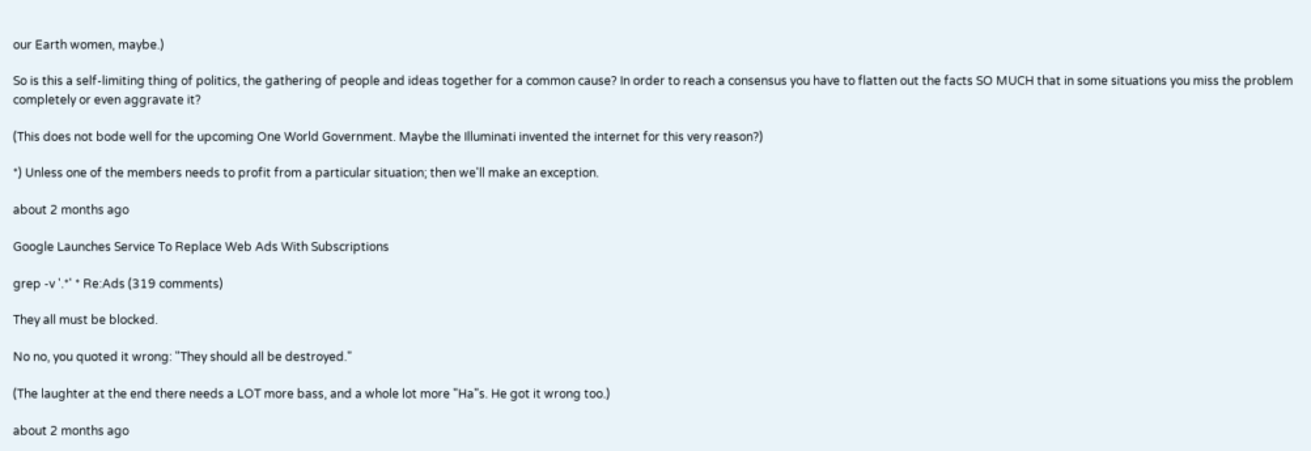our Earth women, maybe.)

So is this a self-limiting thing of politics, the gathering of people and ideas together for a common cause? In order to reach a consensus you have to flatten out the facts SO MUCH that in some situations you miss the problem completely or even aggravate it?

(This does not bode well for the upcoming One World Government. Maybe the Illuminati invented the internet for this very reason?)

*) Unless one of the members needs to profit from a particular situation; then we'll make an exception.

about 2 months ago

Google Launches Service To Replace Web Ads With Subscriptions

grep -v '.*' * Re:Ads (319 comments)

They all must be blocked.

No no, you quoted it wrong: "They should all be destroyed."

(The laughter at the end there needs a LOT more bass, and a whole lot more "Ha"s. He got it wrong too.)

about 2 months ago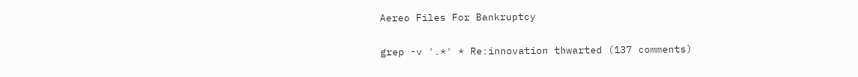Aereo Files For Bankruptcy

grep -v '.*' * Re:innovation thwarted (137 comments)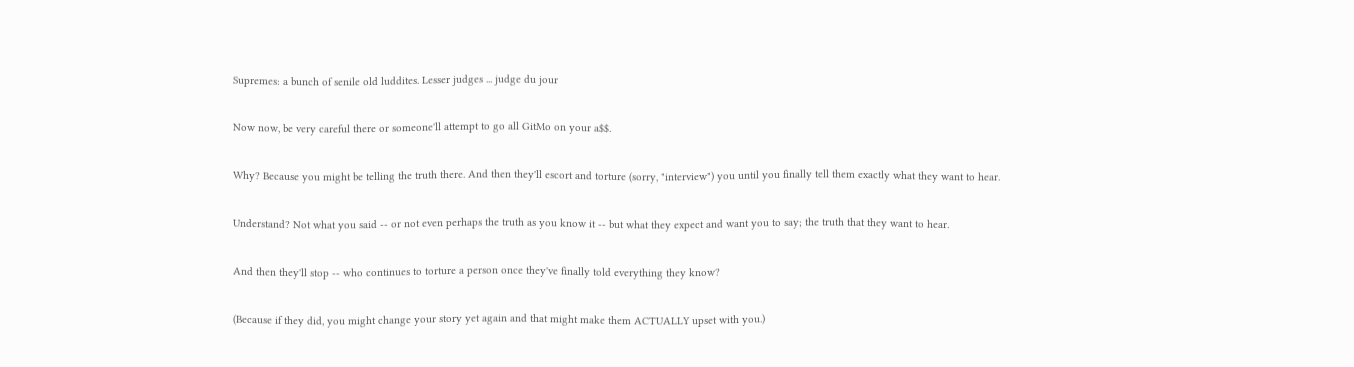Supremes: a bunch of senile old luddites. Lesser judges ... judge du jour

Now now, be very careful there or someone'll attempt to go all GitMo on your a$$.

Why? Because you might be telling the truth there. And then they'll escort and torture (sorry, "interview") you until you finally tell them exactly what they want to hear.

Understand? Not what you said -- or not even perhaps the truth as you know it -- but what they expect and want you to say; the truth that they want to hear.

And then they'll stop -- who continues to torture a person once they've finally told everything they know?

(Because if they did, you might change your story yet again and that might make them ACTUALLY upset with you.)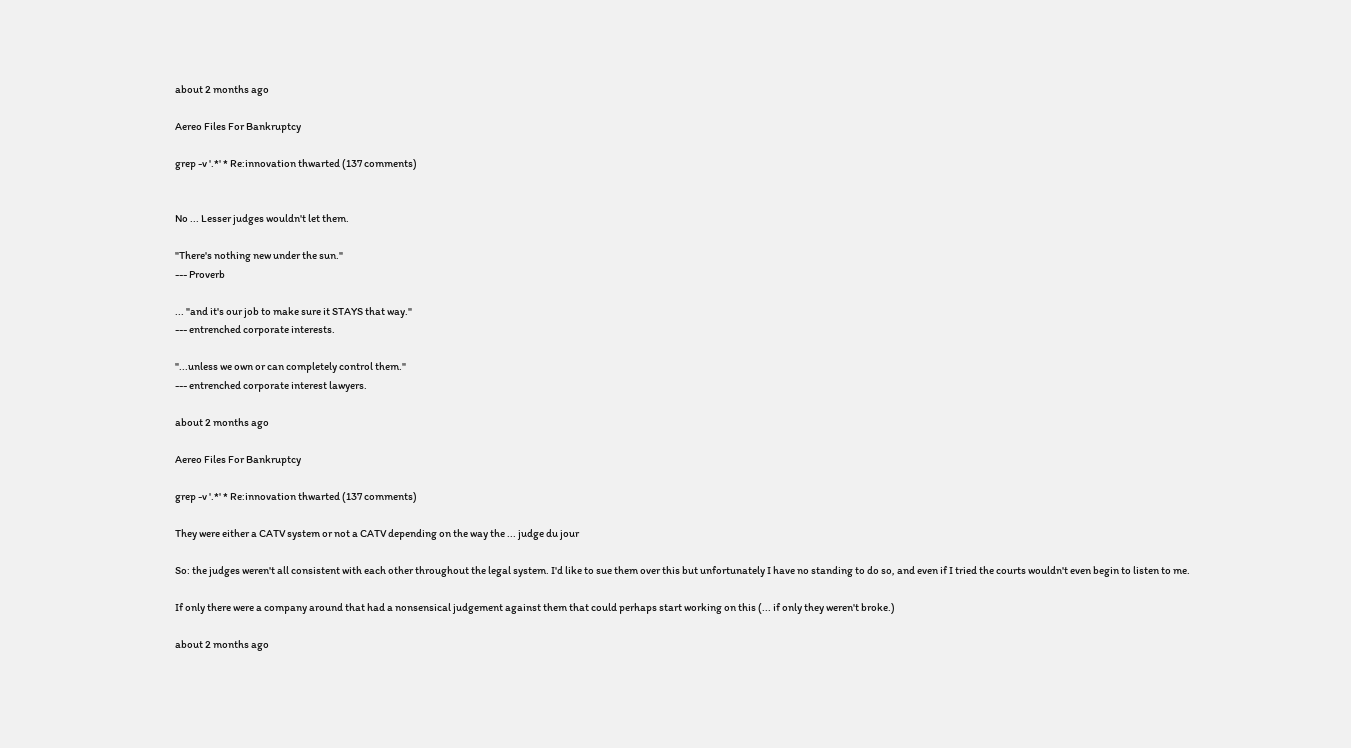about 2 months ago

Aereo Files For Bankruptcy

grep -v '.*' * Re:innovation thwarted (137 comments)


No ... Lesser judges wouldn't let them.

"There's nothing new under the sun."
--- Proverb

... "and it's our job to make sure it STAYS that way."
--- entrenched corporate interests.

"...unless we own or can completely control them."
--- entrenched corporate interest lawyers.

about 2 months ago

Aereo Files For Bankruptcy

grep -v '.*' * Re:innovation thwarted (137 comments)

They were either a CATV system or not a CATV depending on the way the ... judge du jour

So: the judges weren't all consistent with each other throughout the legal system. I'd like to sue them over this but unfortunately I have no standing to do so, and even if I tried the courts wouldn't even begin to listen to me.

If only there were a company around that had a nonsensical judgement against them that could perhaps start working on this (... if only they weren't broke.)

about 2 months ago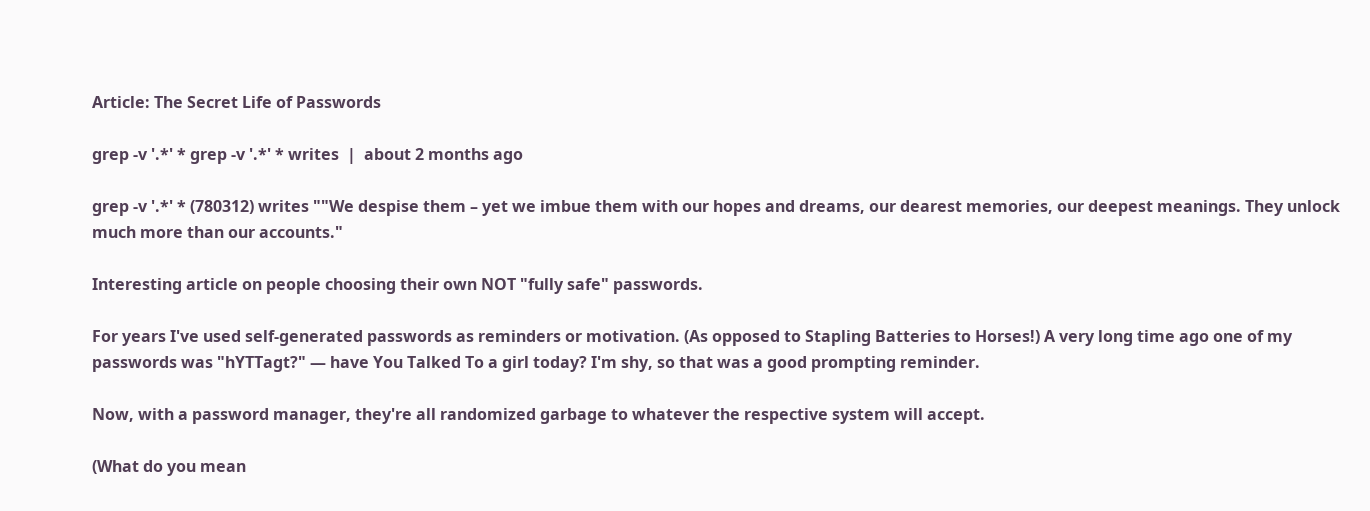Article: The Secret Life of Passwords

grep -v '.*' * grep -v '.*' * writes  |  about 2 months ago

grep -v '.*' * (780312) writes ""We despise them – yet we imbue them with our hopes and dreams, our dearest memories, our deepest meanings. They unlock much more than our accounts."

Interesting article on people choosing their own NOT "fully safe" passwords.

For years I've used self-generated passwords as reminders or motivation. (As opposed to Stapling Batteries to Horses!) A very long time ago one of my passwords was "hYTTagt?" — have You Talked To a girl today? I'm shy, so that was a good prompting reminder.

Now, with a password manager, they're all randomized garbage to whatever the respective system will accept.

(What do you mean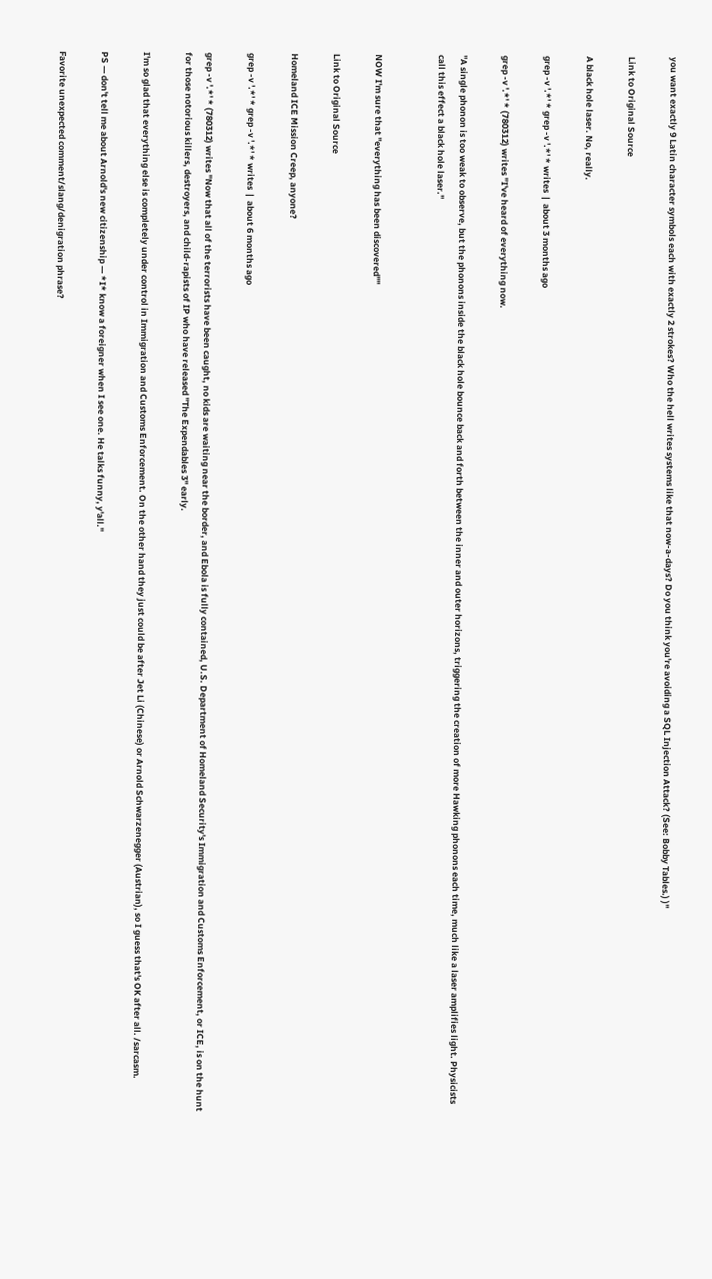you want exactly 9 Latin character symbols each with exactly 2 strokes? Who the hell writes systems like that now-a-days? Do you think you're avoiding a SQL Injection Attack? (See: Bobby Tables.) )"

Link to Original Source

A black hole laser. No, really.

grep -v '.*' * grep -v '.*' * writes  |  about 3 months ago

grep -v '.*' * (780312) writes "I've heard of everything now.

"A single phonon is too weak to observe, but the phonons inside the black hole bounce back and forth between the inner and outer horizons, triggering the creation of more Hawking phonons each time, much like a laser amplifies light. Physicists call this effect a black hole laser."


NOW I'm sure that "everything has been discovered""

Link to Original Source

Homeland ICE Mission Creep, anyone?

grep -v '.*' * grep -v '.*' * writes  |  about 6 months ago

grep -v '.*' * (780312) writes "Now that all of the terrorists have been caught, no kids are waiting near the border, and Ebola is fully contained, U.S. Department of Homeland Security's Immigration and Customs Enforcement, or ICE, is on the hunt for those notorious killers, destroyers, and child-rapists of IP who have released "The Expendables 3" early.

I'm so glad that everything else is completely under control in Immigration and Customs Enforcement. On the other hand they just could be after Jet Li (Chinese) or Arnold Schwarzenegger (Austrian), so I guess that's OK after all. /sarcasm.

PS — don't tell me about Arnold's new citizenship — *I* know a foreigner when I see one. He talks funny, y'all."

Favorite unexpected comment/slang/denigration phrase?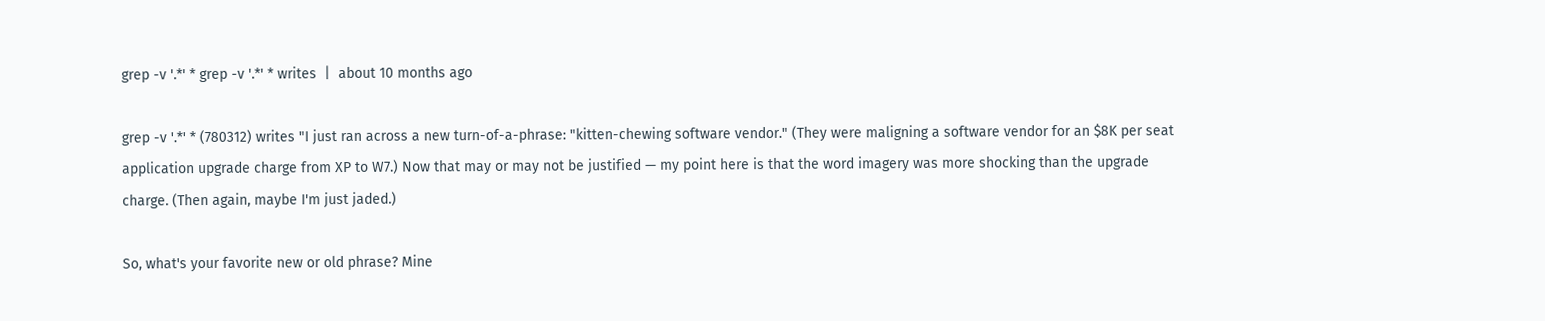grep -v '.*' * grep -v '.*' * writes  |  about 10 months ago

grep -v '.*' * (780312) writes "I just ran across a new turn-of-a-phrase: "kitten-chewing software vendor." (They were maligning a software vendor for an $8K per seat application upgrade charge from XP to W7.) Now that may or may not be justified — my point here is that the word imagery was more shocking than the upgrade charge. (Then again, maybe I'm just jaded.)

So, what's your favorite new or old phrase? Mine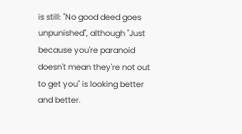is still: "No good deed goes unpunished", although "Just because you're paranoid doesn't mean they're not out to get you" is looking better and better.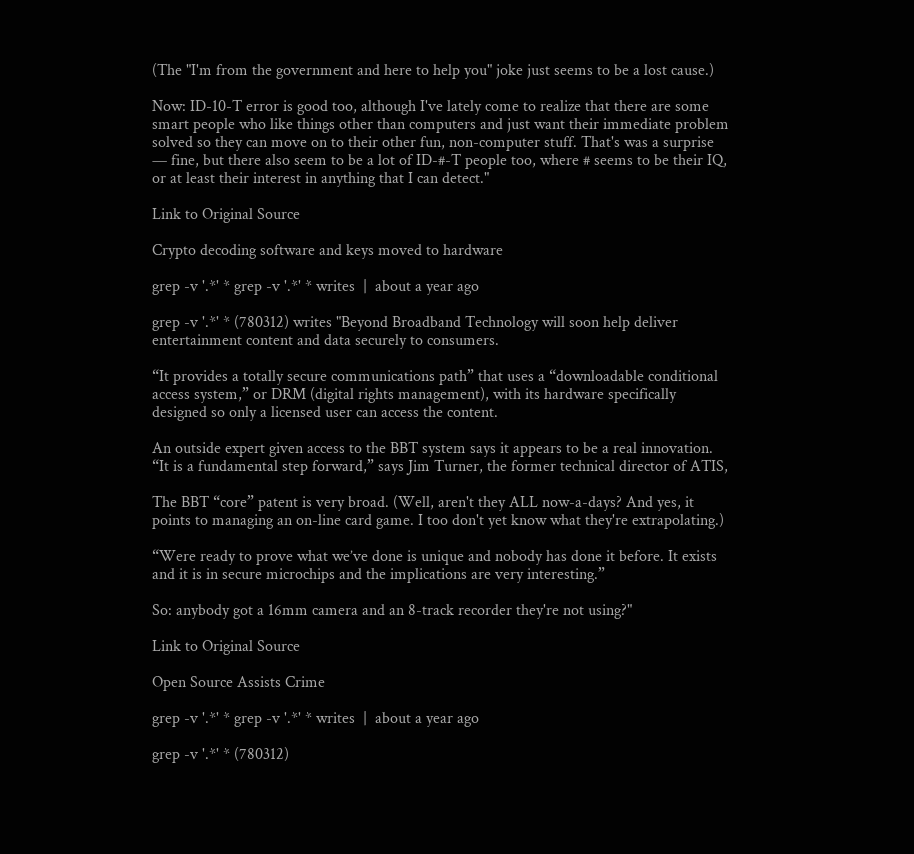(The "I'm from the government and here to help you" joke just seems to be a lost cause.)

Now: ID-10-T error is good too, although I've lately come to realize that there are some smart people who like things other than computers and just want their immediate problem solved so they can move on to their other fun, non-computer stuff. That's was a surprise — fine, but there also seem to be a lot of ID-#-T people too, where # seems to be their IQ, or at least their interest in anything that I can detect."

Link to Original Source

Crypto decoding software and keys moved to hardware

grep -v '.*' * grep -v '.*' * writes  |  about a year ago

grep -v '.*' * (780312) writes "Beyond Broadband Technology will soon help deliver entertainment content and data securely to consumers.

“It provides a totally secure communications path” that uses a “downloadable conditional access system,” or DRM (digital rights management), with its hardware specifically designed so only a licensed user can access the content.

An outside expert given access to the BBT system says it appears to be a real innovation. “It is a fundamental step forward,” says Jim Turner, the former technical director of ATIS,

The BBT “core” patent is very broad. (Well, aren't they ALL now-a-days? And yes, it points to managing an on-line card game. I too don't yet know what they're extrapolating.)

“Were ready to prove what we’ve done is unique and nobody has done it before. It exists and it is in secure microchips and the implications are very interesting.”

So: anybody got a 16mm camera and an 8-track recorder they're not using?"

Link to Original Source

Open Source Assists Crime

grep -v '.*' * grep -v '.*' * writes  |  about a year ago

grep -v '.*' * (780312)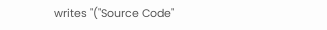writes "("Source Code"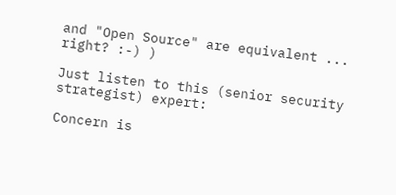and "Open Source" are equivalent ... right? :-) )

Just listen to this (senior security strategist) expert:

Concern is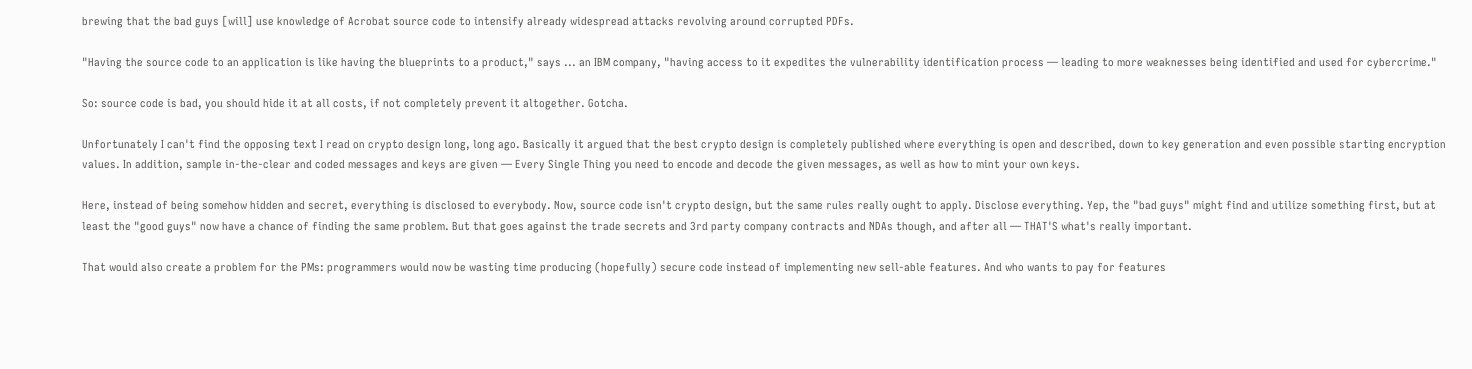brewing that the bad guys [will] use knowledge of Acrobat source code to intensify already widespread attacks revolving around corrupted PDFs.

"Having the source code to an application is like having the blueprints to a product," says ... an IBM company, "having access to it expedites the vulnerability identification process — leading to more weaknesses being identified and used for cybercrime."

So: source code is bad, you should hide it at all costs, if not completely prevent it altogether. Gotcha.

Unfortunately I can't find the opposing text I read on crypto design long, long ago. Basically it argued that the best crypto design is completely published where everything is open and described, down to key generation and even possible starting encryption values. In addition, sample in-the-clear and coded messages and keys are given — Every Single Thing you need to encode and decode the given messages, as well as how to mint your own keys.

Here, instead of being somehow hidden and secret, everything is disclosed to everybody. Now, source code isn't crypto design, but the same rules really ought to apply. Disclose everything. Yep, the "bad guys" might find and utilize something first, but at least the "good guys" now have a chance of finding the same problem. But that goes against the trade secrets and 3rd party company contracts and NDAs though, and after all — THAT'S what's really important.

That would also create a problem for the PMs: programmers would now be wasting time producing (hopefully) secure code instead of implementing new sell-able features. And who wants to pay for features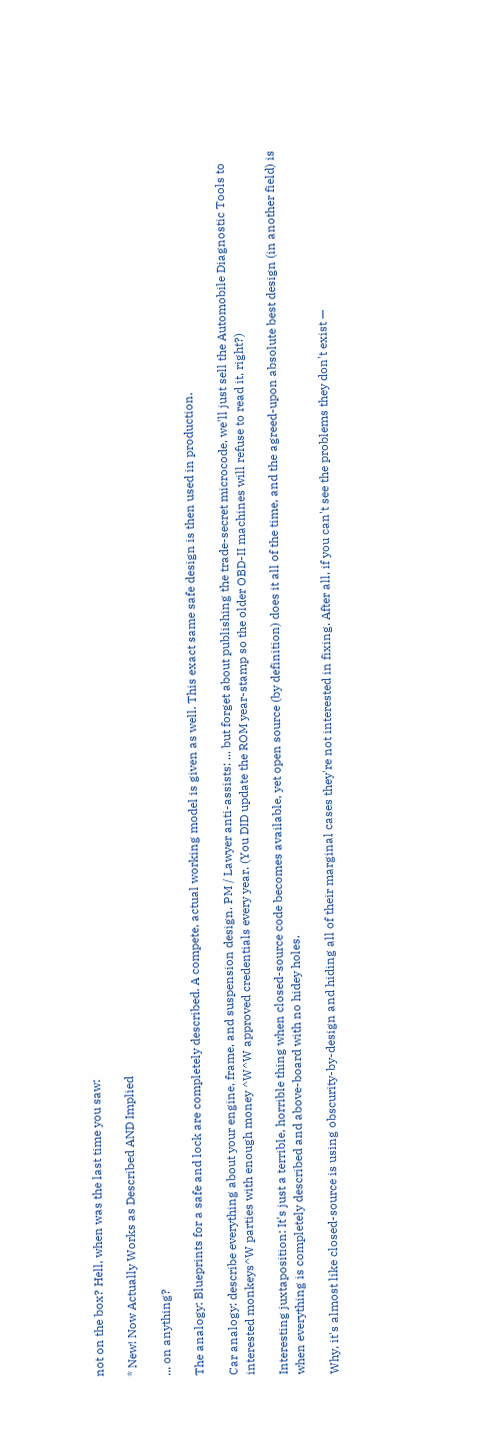not on the box? Hell, when was the last time you saw:

* New! Now Actually Works as Described AND Implied

... on anything?

The analogy: Blueprints for a safe and lock are completely described. A compete, actual working model is given as well. This exact same safe design is then used in production.

Car analogy: describe everything about your engine, frame, and suspension design. PM / Lawyer anti-assists: ... but forget about publishing the trade-secret microcode, we'll just sell the Automobile Diagnostic Tools to interested monkeys^W parties with enough money ^W^W approved credentials every year. (You DID update the ROM year-stamp so the older OBD-II machines will refuse to read it, right?)

Interesting juxtaposition: It's just a terrible, horrible thing when closed-source code becomes available, yet open source (by definition) does it all of the time, and the agreed-upon absolute best design (in another field) is when everything is completely described and above-board with no hidey holes.

Why, it's almost like closed-source is using obscurity-by-design and hiding all of their marginal cases they're not interested in fixing. After all, if you can't see the problems they don't exist —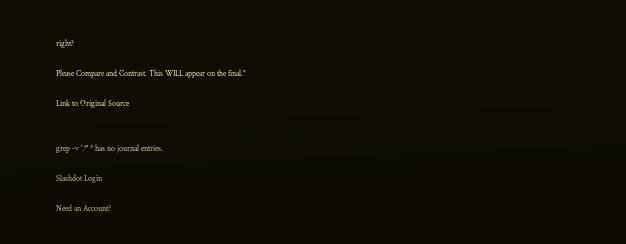right?

Please Compare and Contrast. This WILL appear on the final."

Link to Original Source


grep -v '.*' * has no journal entries.

Slashdot Login

Need an Account?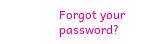Forgot your password?